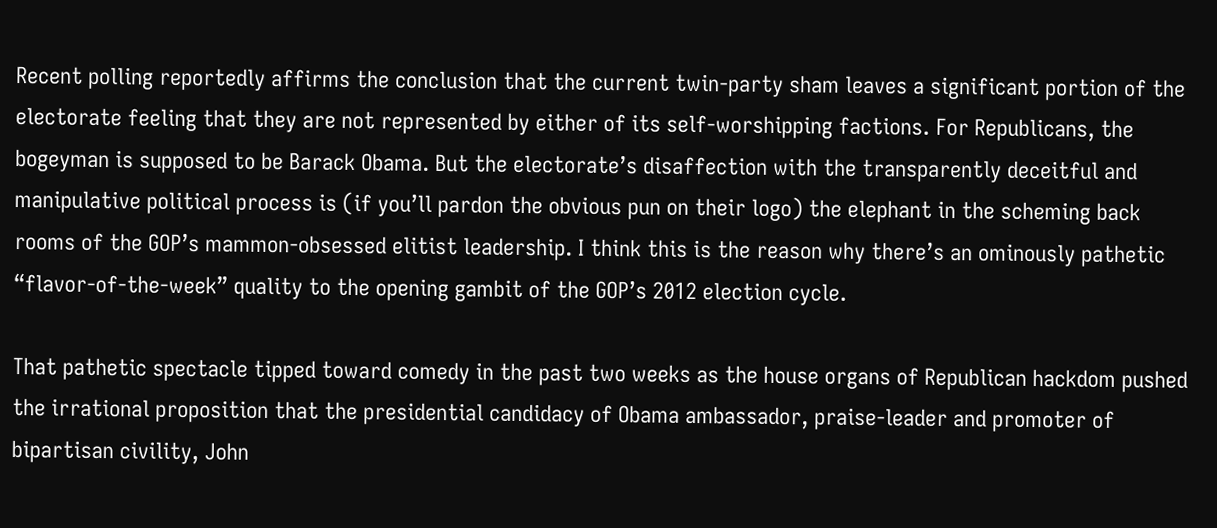Recent polling reportedly affirms the conclusion that the current twin-party sham leaves a significant portion of the electorate feeling that they are not represented by either of its self-worshipping factions. For Republicans, the bogeyman is supposed to be Barack Obama. But the electorate’s disaffection with the transparently deceitful and manipulative political process is (if you’ll pardon the obvious pun on their logo) the elephant in the scheming back rooms of the GOP’s mammon-obsessed elitist leadership. I think this is the reason why there’s an ominously pathetic “flavor-of-the-week” quality to the opening gambit of the GOP’s 2012 election cycle.

That pathetic spectacle tipped toward comedy in the past two weeks as the house organs of Republican hackdom pushed the irrational proposition that the presidential candidacy of Obama ambassador, praise-leader and promoter of bipartisan civility, John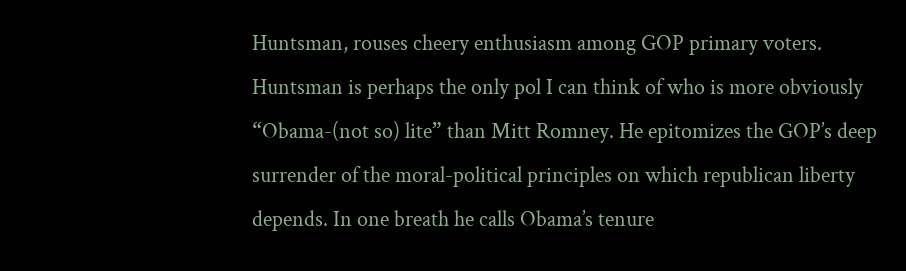Huntsman, rouses cheery enthusiasm among GOP primary voters. Huntsman is perhaps the only pol I can think of who is more obviously “Obama-(not so) lite” than Mitt Romney. He epitomizes the GOP’s deep surrender of the moral-political principles on which republican liberty depends. In one breath he calls Obama’s tenure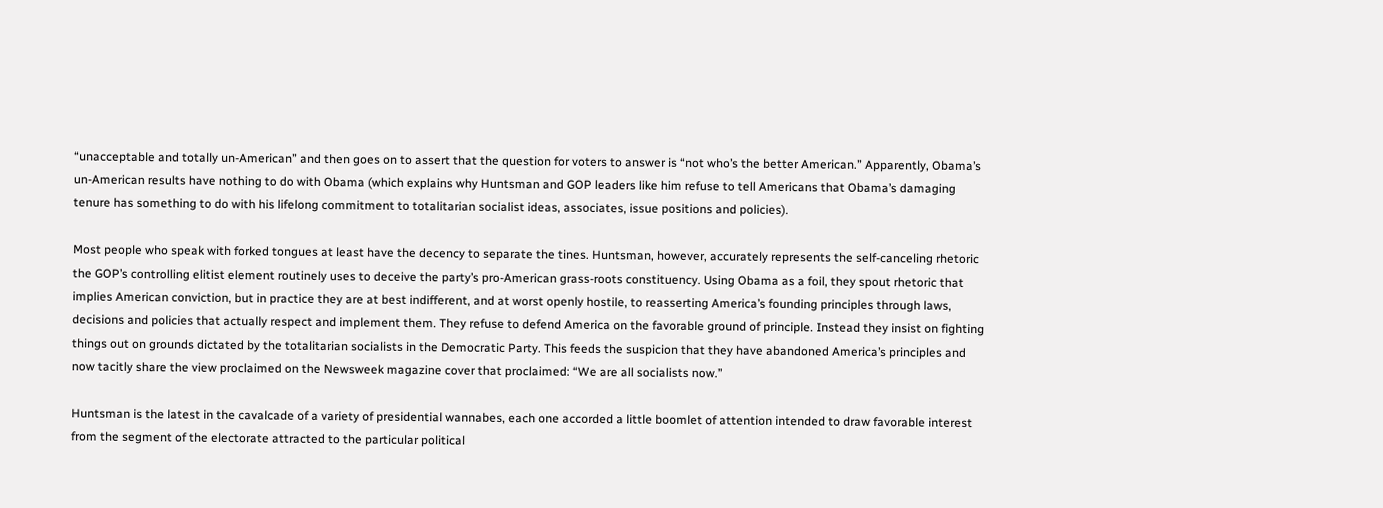“unacceptable and totally un-American” and then goes on to assert that the question for voters to answer is “not who’s the better American.” Apparently, Obama’s un-American results have nothing to do with Obama (which explains why Huntsman and GOP leaders like him refuse to tell Americans that Obama’s damaging tenure has something to do with his lifelong commitment to totalitarian socialist ideas, associates, issue positions and policies).

Most people who speak with forked tongues at least have the decency to separate the tines. Huntsman, however, accurately represents the self-canceling rhetoric the GOP’s controlling elitist element routinely uses to deceive the party’s pro-American grass-roots constituency. Using Obama as a foil, they spout rhetoric that implies American conviction, but in practice they are at best indifferent, and at worst openly hostile, to reasserting America’s founding principles through laws, decisions and policies that actually respect and implement them. They refuse to defend America on the favorable ground of principle. Instead they insist on fighting things out on grounds dictated by the totalitarian socialists in the Democratic Party. This feeds the suspicion that they have abandoned America’s principles and now tacitly share the view proclaimed on the Newsweek magazine cover that proclaimed: “We are all socialists now.”

Huntsman is the latest in the cavalcade of a variety of presidential wannabes, each one accorded a little boomlet of attention intended to draw favorable interest from the segment of the electorate attracted to the particular political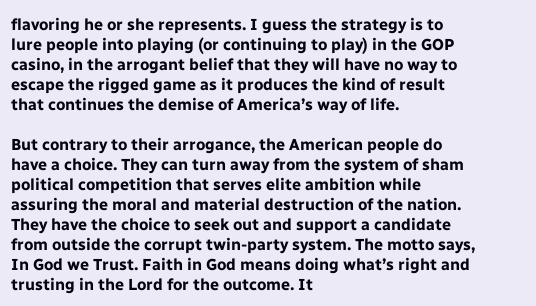flavoring he or she represents. I guess the strategy is to lure people into playing (or continuing to play) in the GOP casino, in the arrogant belief that they will have no way to escape the rigged game as it produces the kind of result that continues the demise of America’s way of life.

But contrary to their arrogance, the American people do have a choice. They can turn away from the system of sham political competition that serves elite ambition while assuring the moral and material destruction of the nation. They have the choice to seek out and support a candidate from outside the corrupt twin-party system. The motto says, In God we Trust. Faith in God means doing what’s right and trusting in the Lord for the outcome. It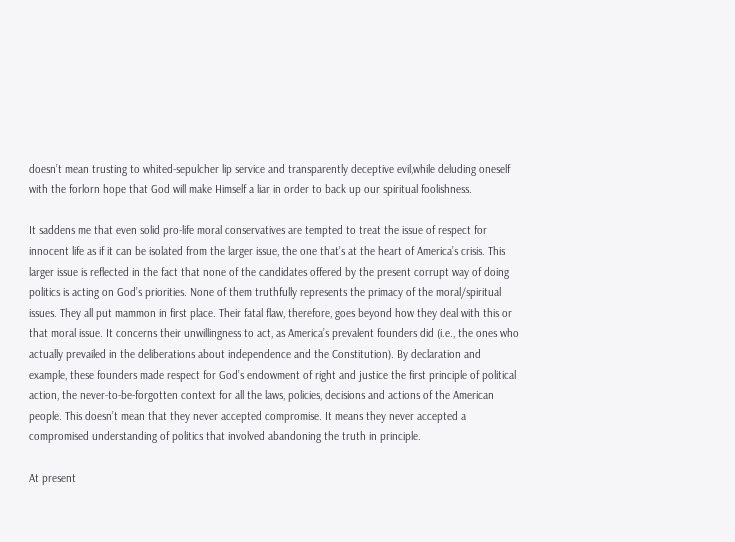doesn’t mean trusting to whited-sepulcher lip service and transparently deceptive evil,while deluding oneself with the forlorn hope that God will make Himself a liar in order to back up our spiritual foolishness.

It saddens me that even solid pro-life moral conservatives are tempted to treat the issue of respect for innocent life as if it can be isolated from the larger issue, the one that’s at the heart of America’s crisis. This larger issue is reflected in the fact that none of the candidates offered by the present corrupt way of doing politics is acting on God’s priorities. None of them truthfully represents the primacy of the moral/spiritual issues. They all put mammon in first place. Their fatal flaw, therefore, goes beyond how they deal with this or that moral issue. It concerns their unwillingness to act, as America’s prevalent founders did (i.e., the ones who actually prevailed in the deliberations about independence and the Constitution). By declaration and example, these founders made respect for God’s endowment of right and justice the first principle of political action, the never-to-be-forgotten context for all the laws, policies, decisions and actions of the American people. This doesn’t mean that they never accepted compromise. It means they never accepted a compromised understanding of politics that involved abandoning the truth in principle.

At present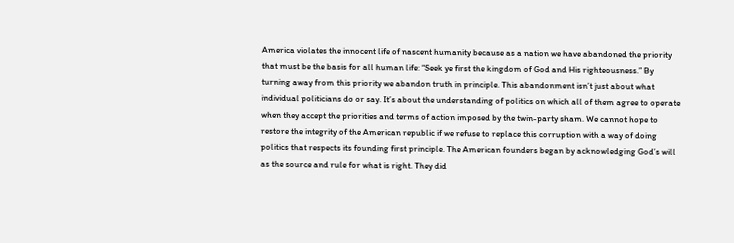America violates the innocent life of nascent humanity because as a nation we have abandoned the priority that must be the basis for all human life: “Seek ye first the kingdom of God and His righteousness.” By turning away from this priority we abandon truth in principle. This abandonment isn’t just about what individual politicians do or say. It’s about the understanding of politics on which all of them agree to operate when they accept the priorities and terms of action imposed by the twin-party sham. We cannot hope to restore the integrity of the American republic if we refuse to replace this corruption with a way of doing politics that respects its founding first principle. The American founders began by acknowledging God’s will as the source and rule for what is right. They did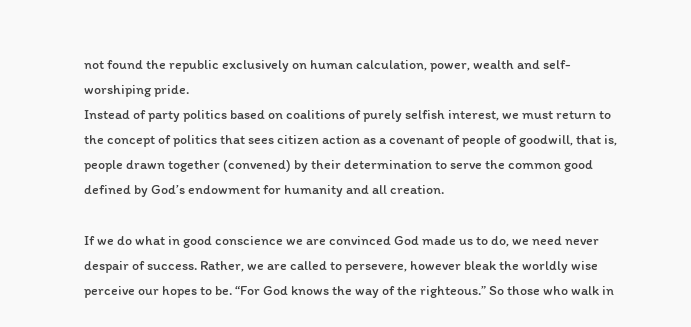not found the republic exclusively on human calculation, power, wealth and self-worshiping pride.
Instead of party politics based on coalitions of purely selfish interest, we must return to the concept of politics that sees citizen action as a covenant of people of goodwill, that is, people drawn together (convened) by their determination to serve the common good defined by God’s endowment for humanity and all creation.

If we do what in good conscience we are convinced God made us to do, we need never despair of success. Rather, we are called to persevere, however bleak the worldly wise perceive our hopes to be. “For God knows the way of the righteous.” So those who walk in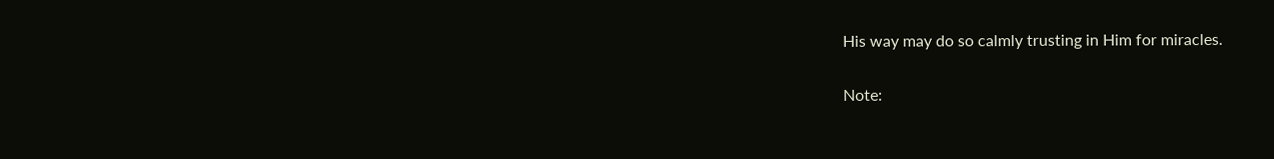His way may do so calmly trusting in Him for miracles.

Note: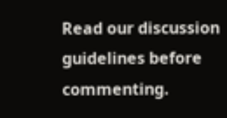Read our discussion guidelines before commenting.